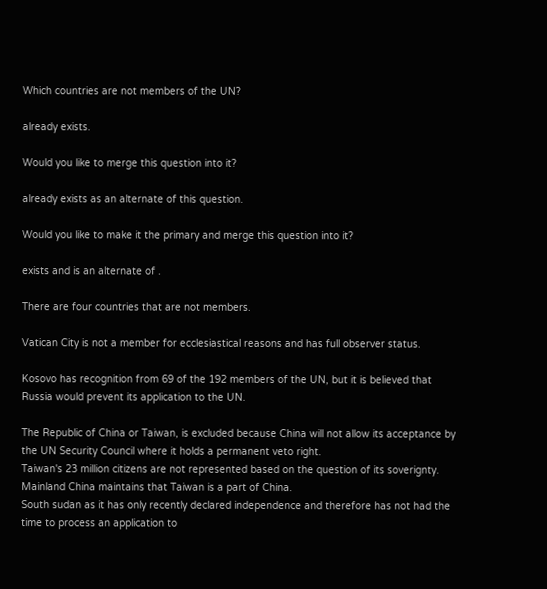Which countries are not members of the UN?

already exists.

Would you like to merge this question into it?

already exists as an alternate of this question.

Would you like to make it the primary and merge this question into it?

exists and is an alternate of .

There are four countries that are not members.

Vatican City is not a member for ecclesiastical reasons and has full observer status.

Kosovo has recognition from 69 of the 192 members of the UN, but it is believed that Russia would prevent its application to the UN.

The Republic of China or Taiwan, is excluded because China will not allow its acceptance by the UN Security Council where it holds a permanent veto right.
Taiwan's 23 million citizens are not represented based on the question of its soverignty. Mainland China maintains that Taiwan is a part of China.
South sudan as it has only recently declared independence and therefore has not had the time to process an application to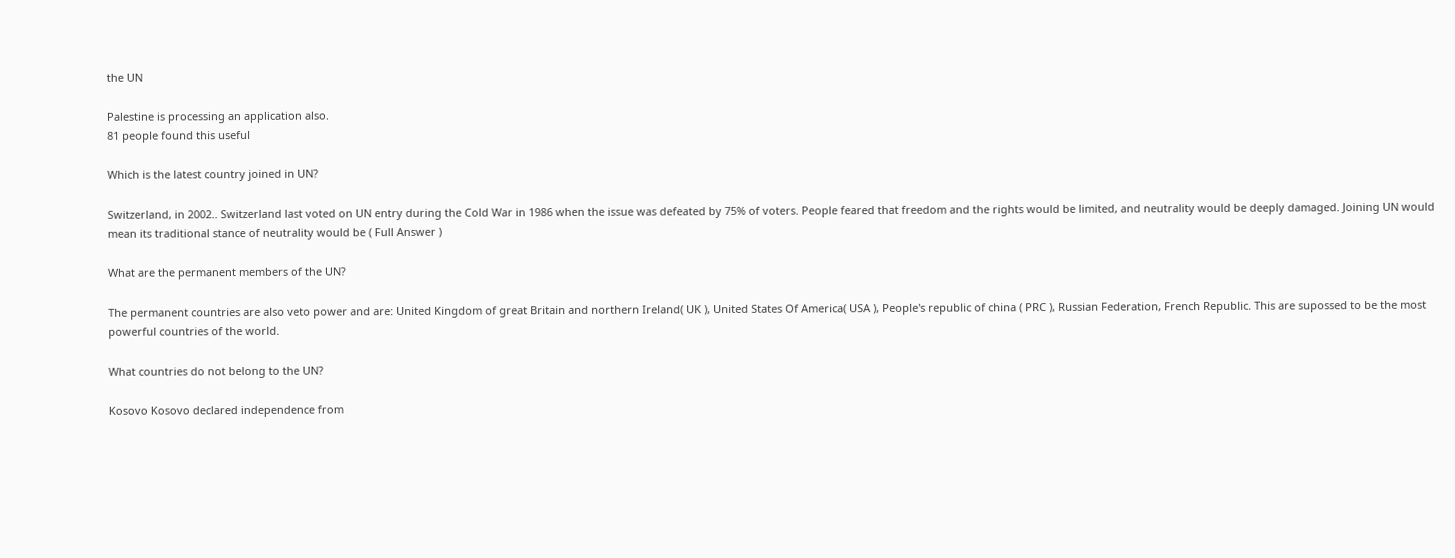the UN

Palestine is processing an application also.
81 people found this useful

Which is the latest country joined in UN?

Switzerland, in 2002.. Switzerland last voted on UN entry during the Cold War in 1986 when the issue was defeated by 75% of voters. People feared that freedom and the rights would be limited, and neutrality would be deeply damaged. Joining UN would mean its traditional stance of neutrality would be ( Full Answer )

What are the permanent members of the UN?

The permanent countries are also veto power and are: United Kingdom of great Britain and northern Ireland( UK ), United States Of America( USA ), People's republic of china ( PRC ), Russian Federation, French Republic. This are supossed to be the most powerful countries of the world.

What countries do not belong to the UN?

Kosovo Kosovo declared independence from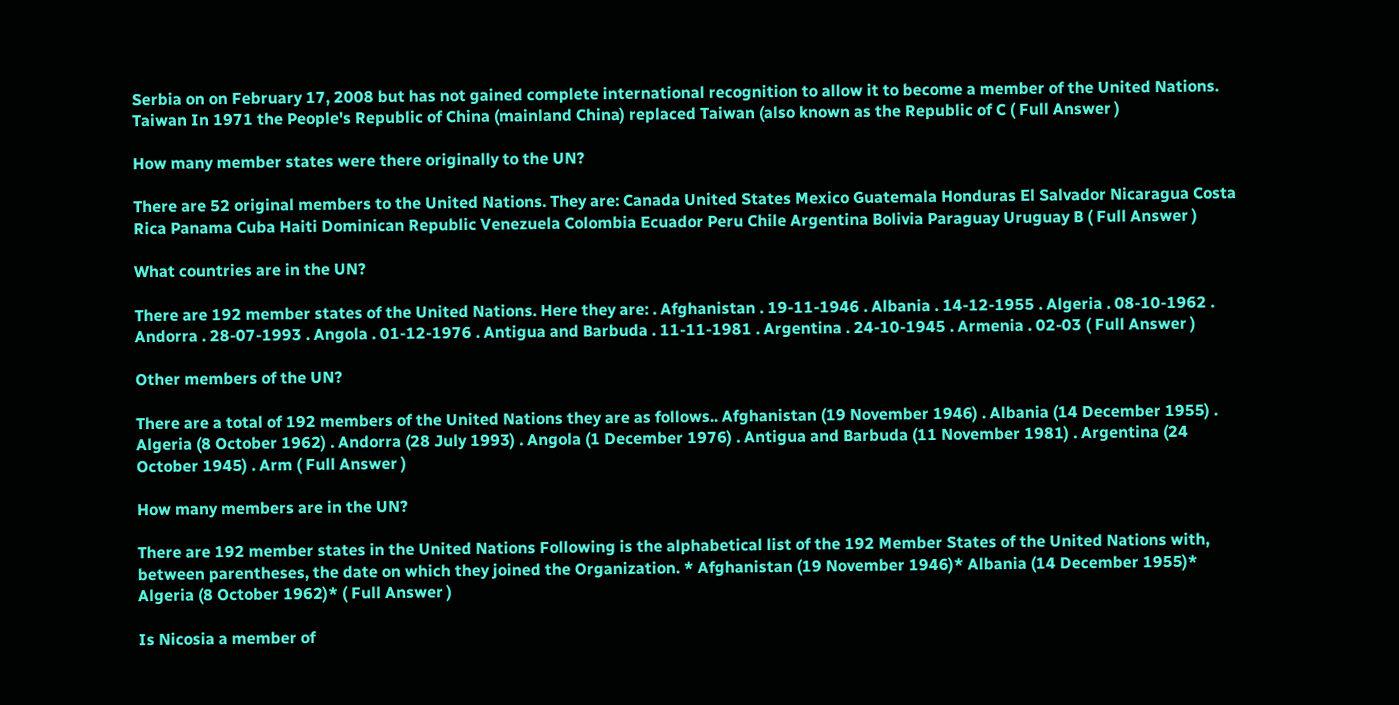Serbia on on February 17, 2008 but has not gained complete international recognition to allow it to become a member of the United Nations. Taiwan In 1971 the People's Republic of China (mainland China) replaced Taiwan (also known as the Republic of C ( Full Answer )

How many member states were there originally to the UN?

There are 52 original members to the United Nations. They are: Canada United States Mexico Guatemala Honduras El Salvador Nicaragua Costa Rica Panama Cuba Haiti Dominican Republic Venezuela Colombia Ecuador Peru Chile Argentina Bolivia Paraguay Uruguay B ( Full Answer )

What countries are in the UN?

There are 192 member states of the United Nations. Here they are: . Afghanistan . 19-11-1946 . Albania . 14-12-1955 . Algeria . 08-10-1962 . Andorra . 28-07-1993 . Angola . 01-12-1976 . Antigua and Barbuda . 11-11-1981 . Argentina . 24-10-1945 . Armenia . 02-03 ( Full Answer )

Other members of the UN?

There are a total of 192 members of the United Nations they are as follows.. Afghanistan (19 November 1946) . Albania (14 December 1955) . Algeria (8 October 1962) . Andorra (28 July 1993) . Angola (1 December 1976) . Antigua and Barbuda (11 November 1981) . Argentina (24 October 1945) . Arm ( Full Answer )

How many members are in the UN?

There are 192 member states in the United Nations Following is the alphabetical list of the 192 Member States of the United Nations with, between parentheses, the date on which they joined the Organization. * Afghanistan (19 November 1946)* Albania (14 December 1955)* Algeria (8 October 1962)* ( Full Answer )

Is Nicosia a member of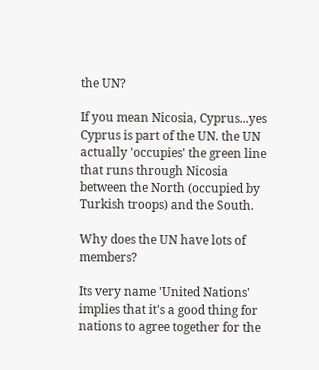the UN?

If you mean Nicosia, Cyprus...yes Cyprus is part of the UN. the UN actually 'occupies' the green line that runs through Nicosia between the North (occupied by Turkish troops) and the South.

Why does the UN have lots of members?

Its very name 'United Nations' implies that it's a good thing for nations to agree together for the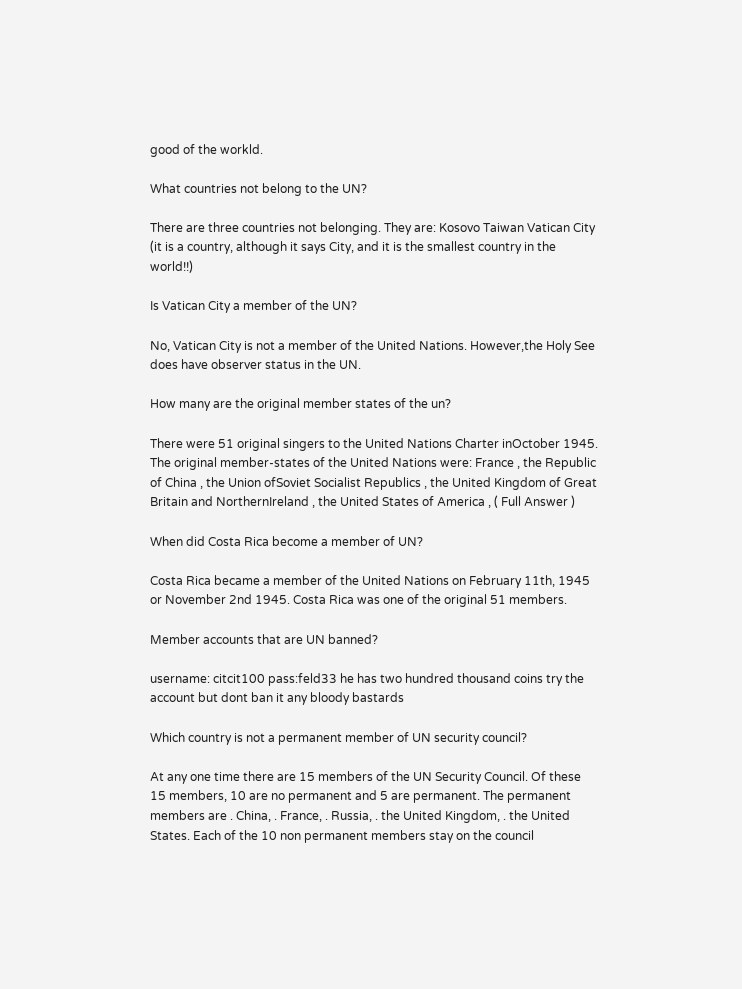good of the workld.

What countries not belong to the UN?

There are three countries not belonging. They are: Kosovo Taiwan Vatican City (it is a country, although it says City, and it is the smallest country in the world!!)

Is Vatican City a member of the UN?

No, Vatican City is not a member of the United Nations. However,the Holy See does have observer status in the UN.

How many are the original member states of the un?

There were 51 original singers to the United Nations Charter inOctober 1945. The original member-states of the United Nations were: France , the Republic of China , the Union ofSoviet Socialist Republics , the United Kingdom of Great Britain and NorthernIreland , the United States of America , ( Full Answer )

When did Costa Rica become a member of UN?

Costa Rica became a member of the United Nations on February 11th, 1945 or November 2nd 1945. Costa Rica was one of the original 51 members.

Member accounts that are UN banned?

username: citcit100 pass:feld33 he has two hundred thousand coins try the account but dont ban it any bloody bastards

Which country is not a permanent member of UN security council?

At any one time there are 15 members of the UN Security Council. Of these 15 members, 10 are no permanent and 5 are permanent. The permanent members are . China, . France, . Russia, . the United Kingdom, . the United States. Each of the 10 non permanent members stay on the council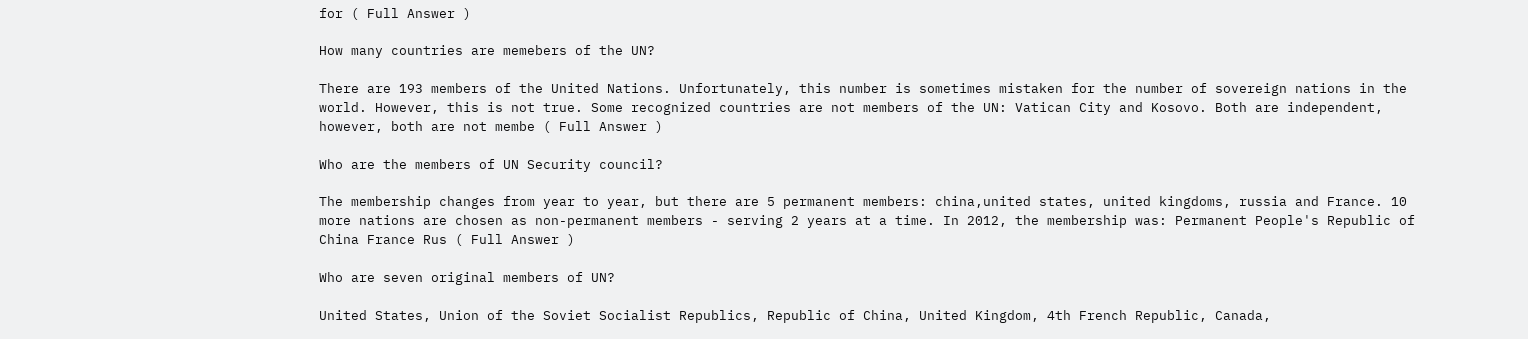for ( Full Answer )

How many countries are memebers of the UN?

There are 193 members of the United Nations. Unfortunately, this number is sometimes mistaken for the number of sovereign nations in the world. However, this is not true. Some recognized countries are not members of the UN: Vatican City and Kosovo. Both are independent, however, both are not membe ( Full Answer )

Who are the members of UN Security council?

The membership changes from year to year, but there are 5 permanent members: china,united states, united kingdoms, russia and France. 10 more nations are chosen as non-permanent members - serving 2 years at a time. In 2012, the membership was: Permanent People's Republic of China France Rus ( Full Answer )

Who are seven original members of UN?

United States, Union of the Soviet Socialist Republics, Republic of China, United Kingdom, 4th French Republic, Canada,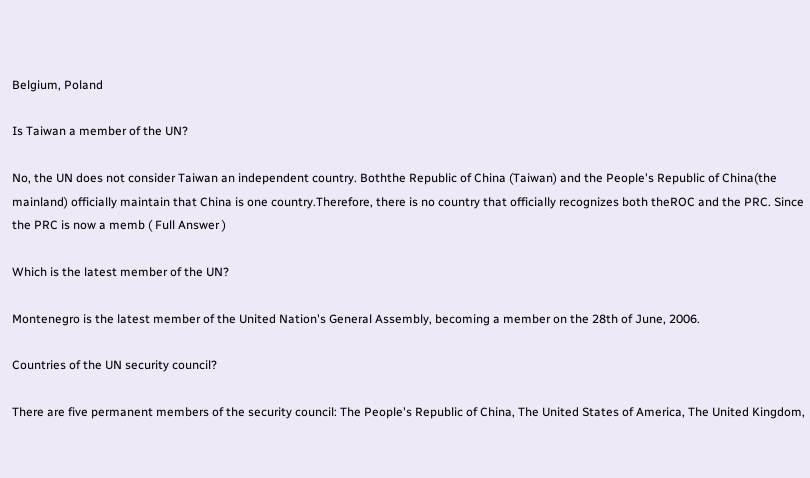Belgium, Poland

Is Taiwan a member of the UN?

No, the UN does not consider Taiwan an independent country. Boththe Republic of China (Taiwan) and the People's Republic of China(the mainland) officially maintain that China is one country.Therefore, there is no country that officially recognizes both theROC and the PRC. Since the PRC is now a memb ( Full Answer )

Which is the latest member of the UN?

Montenegro is the latest member of the United Nation's General Assembly, becoming a member on the 28th of June, 2006.

Countries of the UN security council?

There are five permanent members of the security council: The People's Republic of China, The United States of America, The United Kingdom,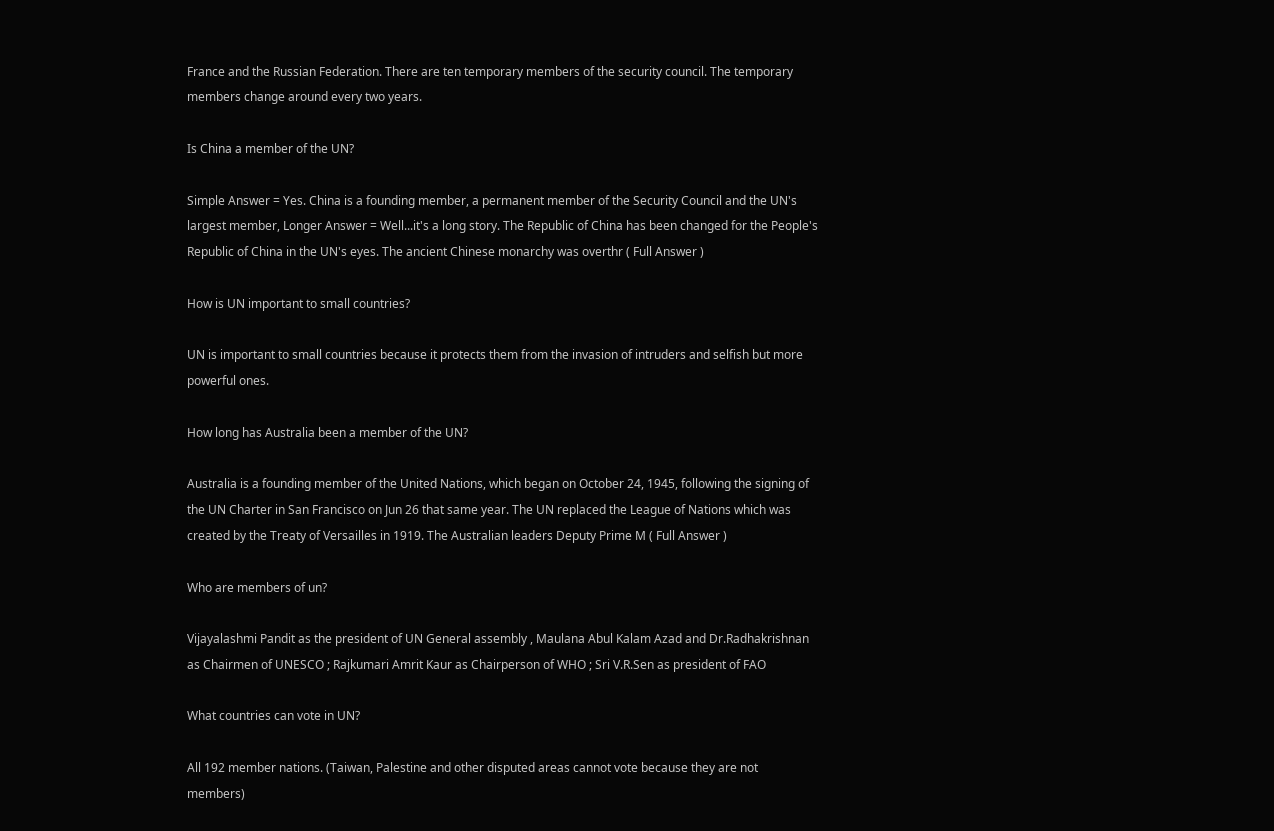France and the Russian Federation. There are ten temporary members of the security council. The temporary members change around every two years.

Is China a member of the UN?

Simple Answer = Yes. China is a founding member, a permanent member of the Security Council and the UN's largest member, Longer Answer = Well...it's a long story. The Republic of China has been changed for the People's Republic of China in the UN's eyes. The ancient Chinese monarchy was overthr ( Full Answer )

How is UN important to small countries?

UN is important to small countries because it protects them from the invasion of intruders and selfish but more powerful ones.

How long has Australia been a member of the UN?

Australia is a founding member of the United Nations, which began on October 24, 1945, following the signing of the UN Charter in San Francisco on Jun 26 that same year. The UN replaced the League of Nations which was created by the Treaty of Versailles in 1919. The Australian leaders Deputy Prime M ( Full Answer )

Who are members of un?

Vijayalashmi Pandit as the president of UN General assembly , Maulana Abul Kalam Azad and Dr.Radhakrishnan as Chairmen of UNESCO ; Rajkumari Amrit Kaur as Chairperson of WHO ; Sri V.R.Sen as president of FAO

What countries can vote in UN?

All 192 member nations. (Taiwan, Palestine and other disputed areas cannot vote because they are not members)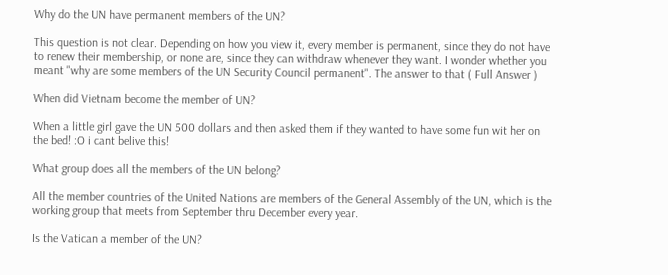Why do the UN have permanent members of the UN?

This question is not clear. Depending on how you view it, every member is permanent, since they do not have to renew their membership, or none are, since they can withdraw whenever they want. I wonder whether you meant "why are some members of the UN Security Council permanent". The answer to that ( Full Answer )

When did Vietnam become the member of UN?

When a little girl gave the UN 500 dollars and then asked them if they wanted to have some fun wit her on the bed! :O i cant belive this!

What group does all the members of the UN belong?

All the member countries of the United Nations are members of the General Assembly of the UN, which is the working group that meets from September thru December every year.

Is the Vatican a member of the UN?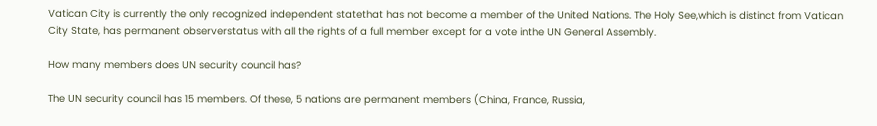Vatican City is currently the only recognized independent statethat has not become a member of the United Nations. The Holy See,which is distinct from Vatican City State, has permanent observerstatus with all the rights of a full member except for a vote inthe UN General Assembly.

How many members does UN security council has?

The UN security council has 15 members. Of these, 5 nations are permanent members (China, France, Russia,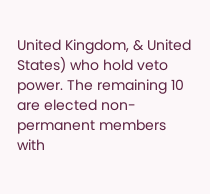United Kingdom, & United States) who hold veto power. The remaining 10 are elected non-permanent members with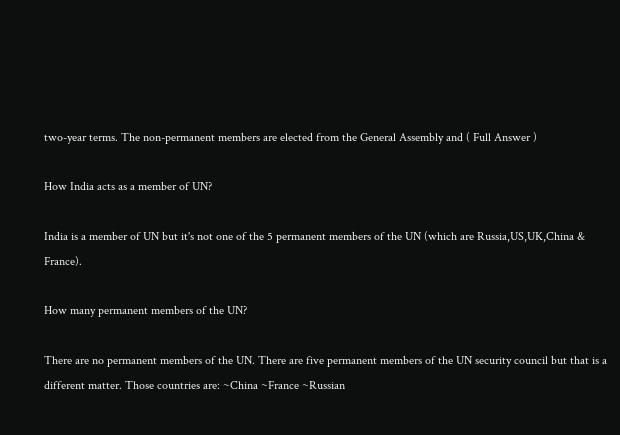two-year terms. The non-permanent members are elected from the General Assembly and ( Full Answer )

How India acts as a member of UN?

India is a member of UN but it's not one of the 5 permanent members of the UN (which are Russia,US,UK,China & France).

How many permanent members of the UN?

There are no permanent members of the UN. There are five permanent members of the UN security council but that is a different matter. Those countries are: ~China ~France ~Russian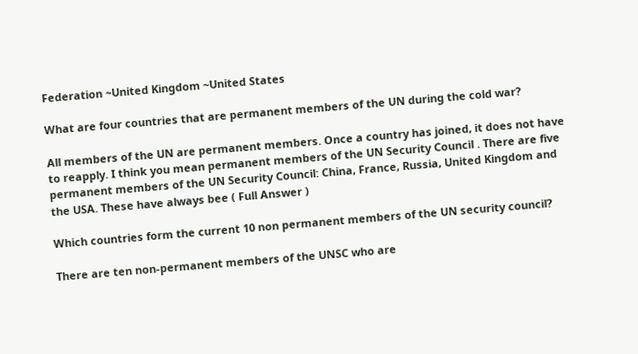Federation ~United Kingdom ~United States

What are four countries that are permanent members of the UN during the cold war?

All members of the UN are permanent members. Once a country has joined, it does not have to reapply. I think you mean permanent members of the UN Security Council . There are five permanent members of the UN Security Council: China, France, Russia, United Kingdom and the USA. These have always bee ( Full Answer )

Which countries form the current 10 non permanent members of the UN security council?

There are ten non-permanent members of the UNSC who are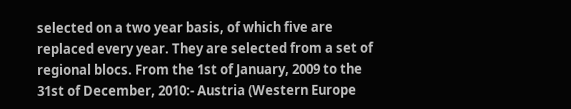selected on a two year basis, of which five are replaced every year. They are selected from a set of regional blocs. From the 1st of January, 2009 to the 31st of December, 2010:- Austria (Western Europe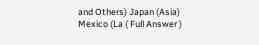and Others) Japan (Asia) Mexico (La ( Full Answer )